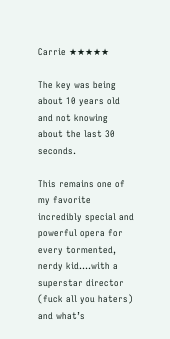Carrie ★★★★★

The key was being about 10 years old and not knowing about the last 30 seconds.

This remains one of my favorite incredibly special and powerful opera for every tormented, nerdy kid....with a superstar director (fuck all you haters) and what’s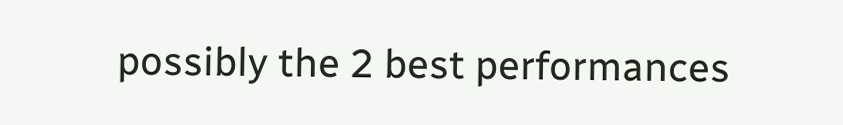possibly the 2 best performances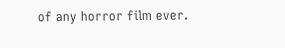of any horror film ever.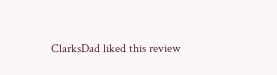ClarksDad liked this review